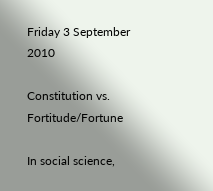Friday 3 September 2010

Constitution vs. Fortitude/Fortune

In social science,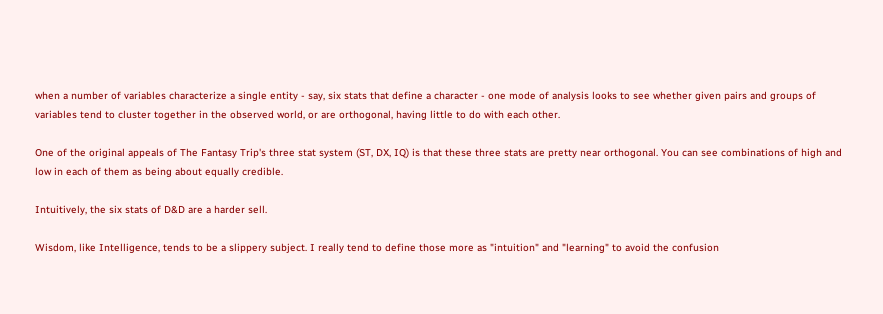when a number of variables characterize a single entity - say, six stats that define a character - one mode of analysis looks to see whether given pairs and groups of variables tend to cluster together in the observed world, or are orthogonal, having little to do with each other.

One of the original appeals of The Fantasy Trip's three stat system (ST, DX, IQ) is that these three stats are pretty near orthogonal. You can see combinations of high and low in each of them as being about equally credible.

Intuitively, the six stats of D&D are a harder sell.

Wisdom, like Intelligence, tends to be a slippery subject. I really tend to define those more as "intuition" and "learning" to avoid the confusion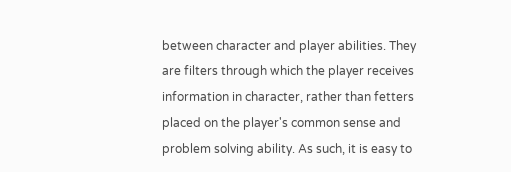between character and player abilities. They are filters through which the player receives information in character, rather than fetters placed on the player's common sense and problem solving ability. As such, it is easy to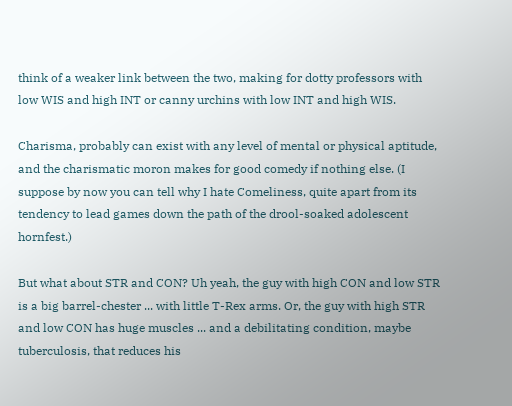think of a weaker link between the two, making for dotty professors with low WIS and high INT or canny urchins with low INT and high WIS.

Charisma, probably can exist with any level of mental or physical aptitude, and the charismatic moron makes for good comedy if nothing else. (I suppose by now you can tell why I hate Comeliness, quite apart from its tendency to lead games down the path of the drool-soaked adolescent hornfest.)

But what about STR and CON? Uh yeah, the guy with high CON and low STR is a big barrel-chester ... with little T-Rex arms. Or, the guy with high STR and low CON has huge muscles ... and a debilitating condition, maybe tuberculosis, that reduces his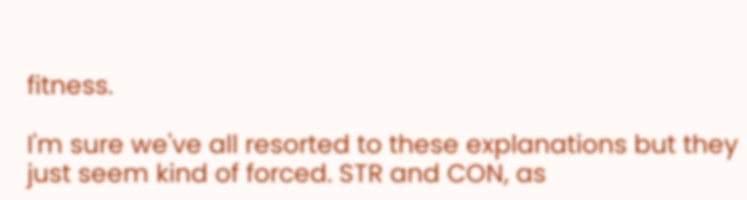fitness.

I'm sure we've all resorted to these explanations but they just seem kind of forced. STR and CON, as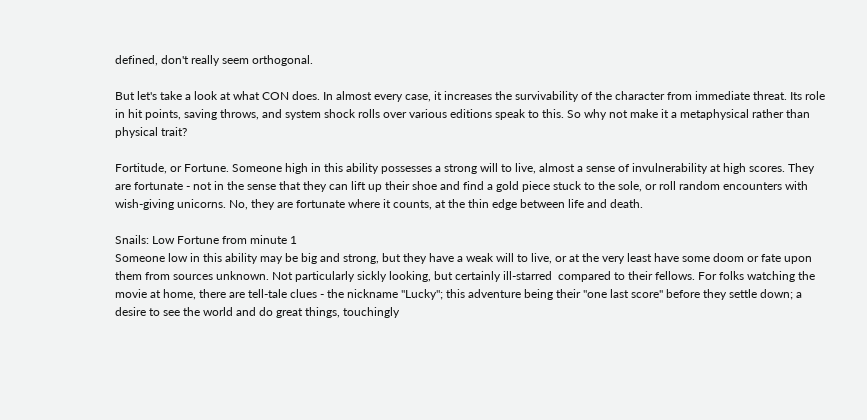defined, don't really seem orthogonal.

But let's take a look at what CON does. In almost every case, it increases the survivability of the character from immediate threat. Its role in hit points, saving throws, and system shock rolls over various editions speak to this. So why not make it a metaphysical rather than physical trait?

Fortitude, or Fortune. Someone high in this ability possesses a strong will to live, almost a sense of invulnerability at high scores. They are fortunate - not in the sense that they can lift up their shoe and find a gold piece stuck to the sole, or roll random encounters with wish-giving unicorns. No, they are fortunate where it counts, at the thin edge between life and death.

Snails: Low Fortune from minute 1
Someone low in this ability may be big and strong, but they have a weak will to live, or at the very least have some doom or fate upon them from sources unknown. Not particularly sickly looking, but certainly ill-starred  compared to their fellows. For folks watching the movie at home, there are tell-tale clues - the nickname "Lucky"; this adventure being their "one last score" before they settle down; a desire to see the world and do great things, touchingly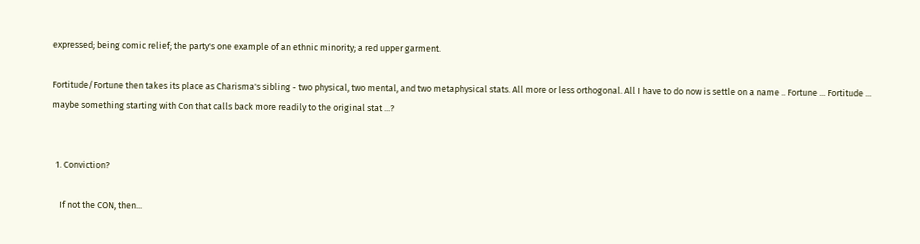expressed; being comic relief; the party's one example of an ethnic minority; a red upper garment.

Fortitude/Fortune then takes its place as Charisma's sibling - two physical, two mental, and two metaphysical stats. All more or less orthogonal. All I have to do now is settle on a name .. Fortune ... Fortitude ... maybe something starting with Con that calls back more readily to the original stat ...?


  1. Conviction?

    If not the CON, then...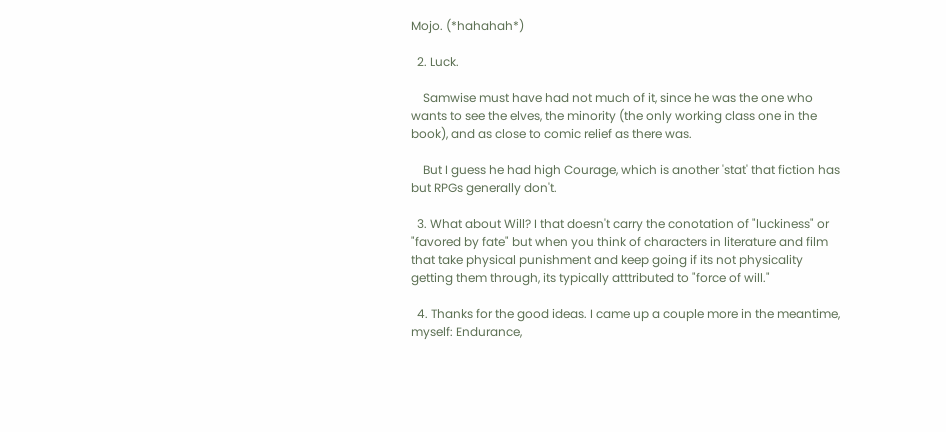Mojo. (*hahahah*)

  2. Luck.

    Samwise must have had not much of it, since he was the one who wants to see the elves, the minority (the only working class one in the book), and as close to comic relief as there was.

    But I guess he had high Courage, which is another 'stat' that fiction has but RPGs generally don't.

  3. What about Will? I that doesn't carry the conotation of "luckiness" or "favored by fate" but when you think of characters in literature and film that take physical punishment and keep going if its not physicality getting them through, its typically atttributed to "force of will."

  4. Thanks for the good ideas. I came up a couple more in the meantime, myself: Endurance,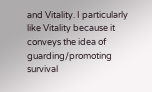and Vitality. I particularly like Vitality because it conveys the idea of guarding/promoting survival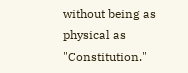without being as physical as "Constitution."